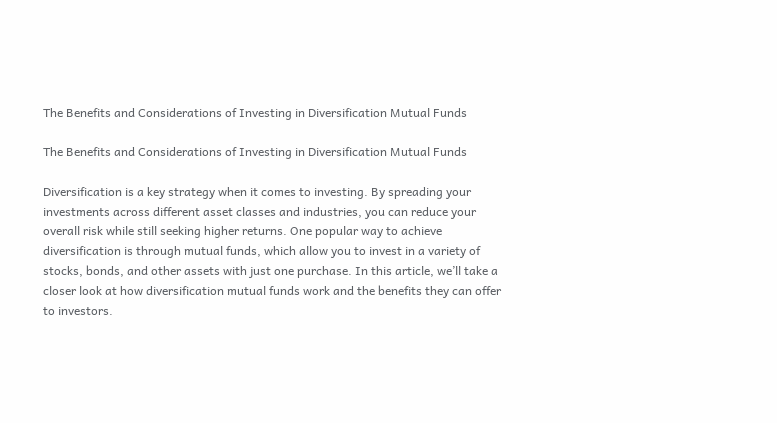The Benefits and Considerations of Investing in Diversification Mutual Funds

The Benefits and Considerations of Investing in Diversification Mutual Funds

Diversification is a key strategy when it comes to investing. By spreading your investments across different asset classes and industries, you can reduce your overall risk while still seeking higher returns. One popular way to achieve diversification is through mutual funds, which allow you to invest in a variety of stocks, bonds, and other assets with just one purchase. In this article, we’ll take a closer look at how diversification mutual funds work and the benefits they can offer to investors.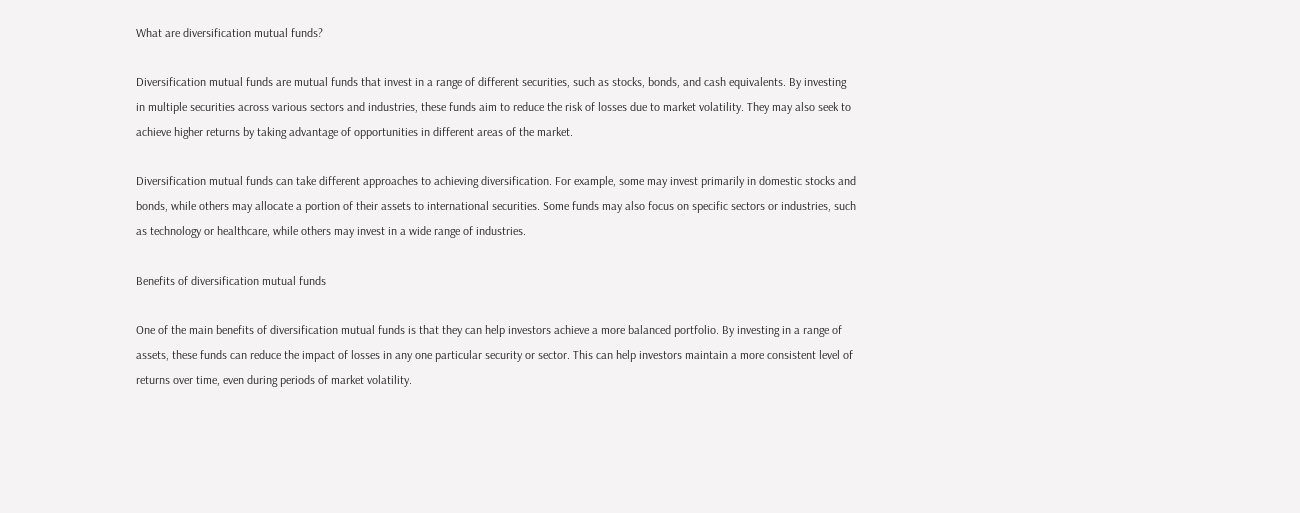What are diversification mutual funds?

Diversification mutual funds are mutual funds that invest in a range of different securities, such as stocks, bonds, and cash equivalents. By investing in multiple securities across various sectors and industries, these funds aim to reduce the risk of losses due to market volatility. They may also seek to achieve higher returns by taking advantage of opportunities in different areas of the market.

Diversification mutual funds can take different approaches to achieving diversification. For example, some may invest primarily in domestic stocks and bonds, while others may allocate a portion of their assets to international securities. Some funds may also focus on specific sectors or industries, such as technology or healthcare, while others may invest in a wide range of industries.

Benefits of diversification mutual funds

One of the main benefits of diversification mutual funds is that they can help investors achieve a more balanced portfolio. By investing in a range of assets, these funds can reduce the impact of losses in any one particular security or sector. This can help investors maintain a more consistent level of returns over time, even during periods of market volatility.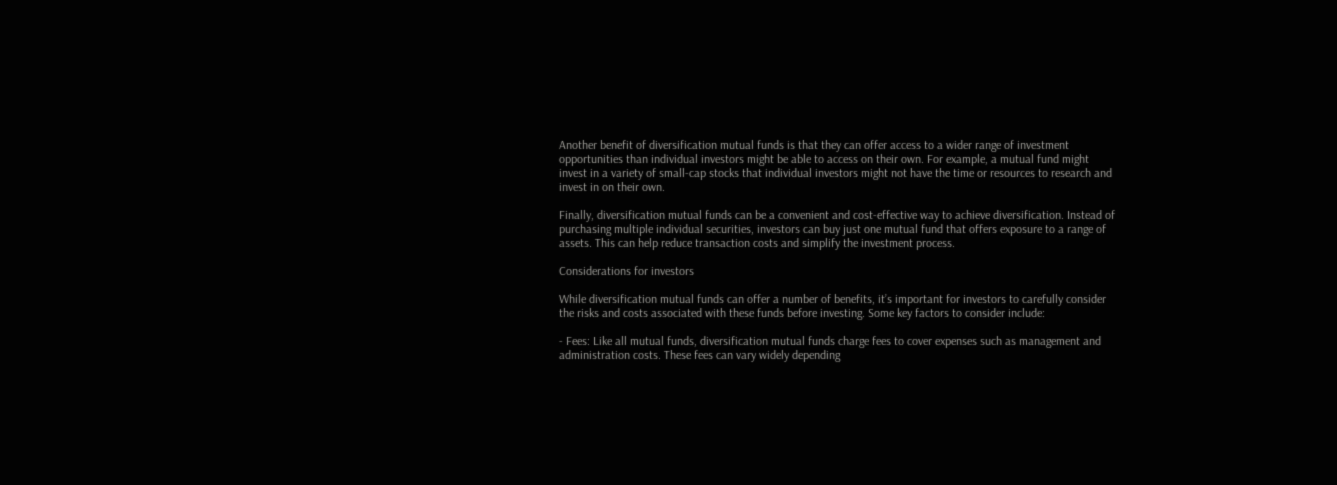Another benefit of diversification mutual funds is that they can offer access to a wider range of investment opportunities than individual investors might be able to access on their own. For example, a mutual fund might invest in a variety of small-cap stocks that individual investors might not have the time or resources to research and invest in on their own.

Finally, diversification mutual funds can be a convenient and cost-effective way to achieve diversification. Instead of purchasing multiple individual securities, investors can buy just one mutual fund that offers exposure to a range of assets. This can help reduce transaction costs and simplify the investment process.

Considerations for investors

While diversification mutual funds can offer a number of benefits, it’s important for investors to carefully consider the risks and costs associated with these funds before investing. Some key factors to consider include:

- Fees: Like all mutual funds, diversification mutual funds charge fees to cover expenses such as management and administration costs. These fees can vary widely depending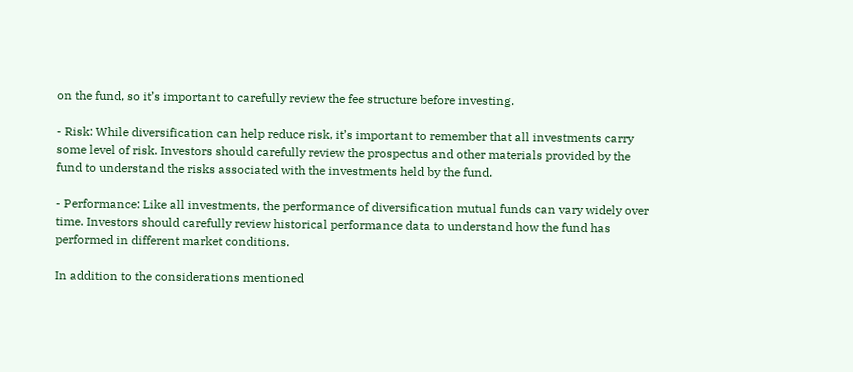on the fund, so it’s important to carefully review the fee structure before investing.

- Risk: While diversification can help reduce risk, it’s important to remember that all investments carry some level of risk. Investors should carefully review the prospectus and other materials provided by the fund to understand the risks associated with the investments held by the fund.

- Performance: Like all investments, the performance of diversification mutual funds can vary widely over time. Investors should carefully review historical performance data to understand how the fund has performed in different market conditions.

In addition to the considerations mentioned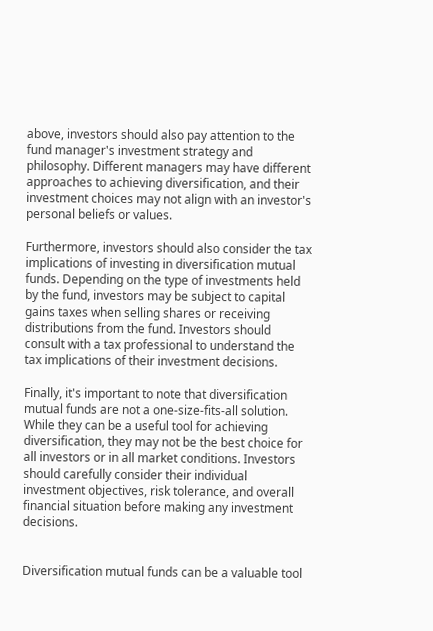above, investors should also pay attention to the fund manager's investment strategy and philosophy. Different managers may have different approaches to achieving diversification, and their investment choices may not align with an investor's personal beliefs or values.

Furthermore, investors should also consider the tax implications of investing in diversification mutual funds. Depending on the type of investments held by the fund, investors may be subject to capital gains taxes when selling shares or receiving distributions from the fund. Investors should consult with a tax professional to understand the tax implications of their investment decisions.

Finally, it's important to note that diversification mutual funds are not a one-size-fits-all solution. While they can be a useful tool for achieving diversification, they may not be the best choice for all investors or in all market conditions. Investors should carefully consider their individual investment objectives, risk tolerance, and overall financial situation before making any investment decisions.


Diversification mutual funds can be a valuable tool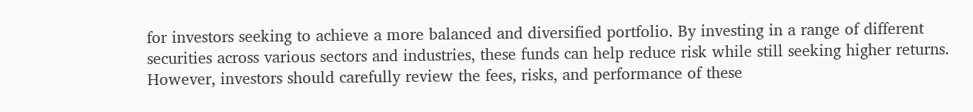for investors seeking to achieve a more balanced and diversified portfolio. By investing in a range of different securities across various sectors and industries, these funds can help reduce risk while still seeking higher returns. However, investors should carefully review the fees, risks, and performance of these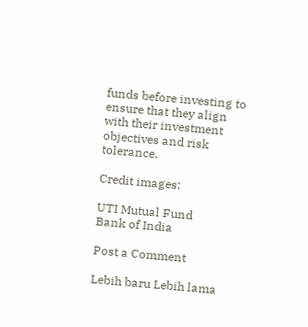funds before investing to ensure that they align with their investment objectives and risk tolerance.

Credit images:

UTI Mutual Fund
Bank of India

Post a Comment

Lebih baru Lebih lama